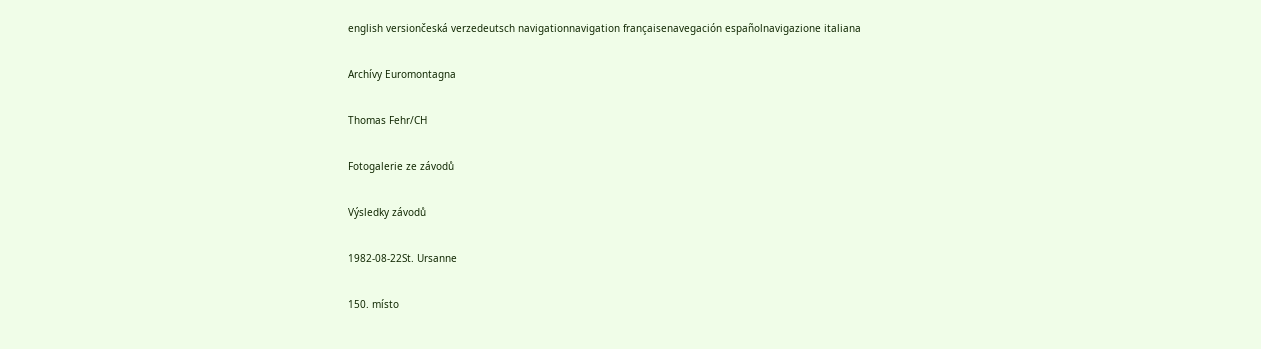english versiončeská verzedeutsch navigationnavigation françaisenavegación españolnavigazione italiana

Archívy Euromontagna

Thomas Fehr/CH

Fotogalerie ze závodů

Výsledky závodů

1982-08-22St. Ursanne

150. místo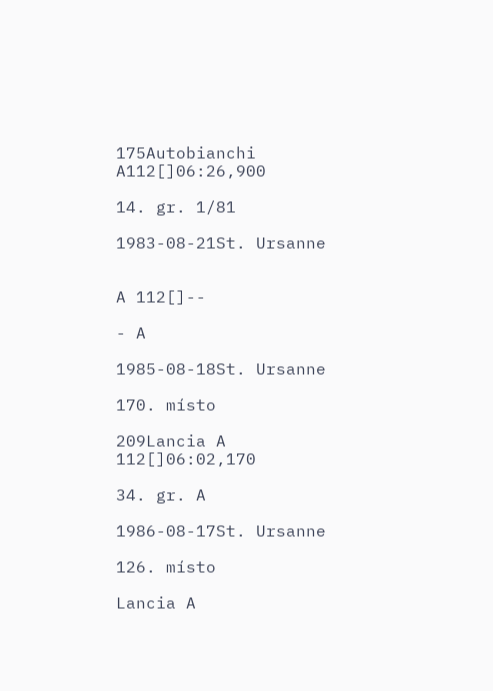175Autobianchi A112[]06:26,900

14. gr. 1/81

1983-08-21St. Ursanne


A 112[]--

- A

1985-08-18St. Ursanne

170. místo

209Lancia A 112[]06:02,170

34. gr. A

1986-08-17St. Ursanne

126. místo

Lancia A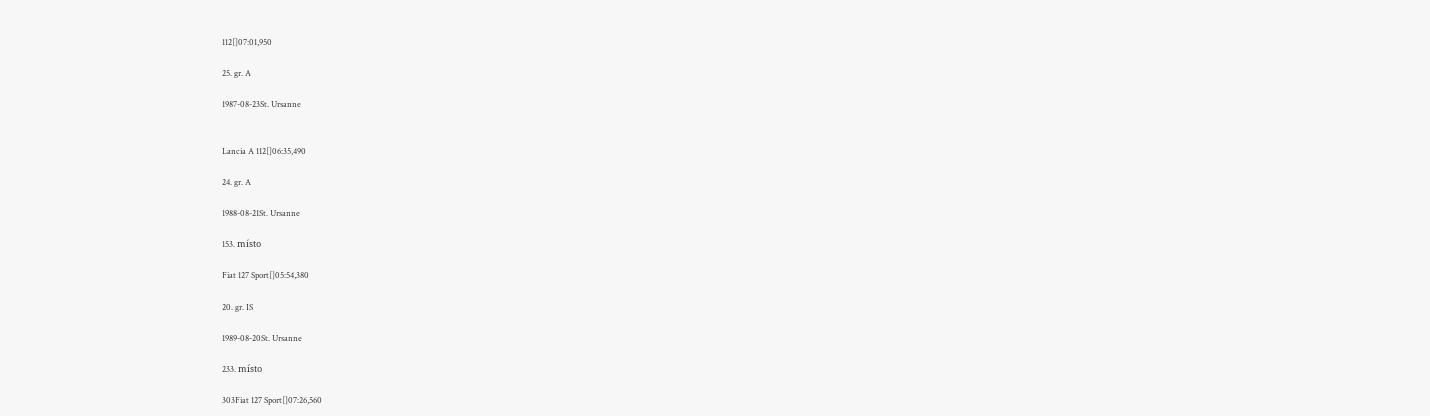112[]07:01,950

25. gr. A

1987-08-23St. Ursanne


Lancia A 112[]06:35,490

24. gr. A

1988-08-21St. Ursanne

153. místo

Fiat 127 Sport[]05:54,380

20. gr. IS

1989-08-20St. Ursanne

233. místo

303Fiat 127 Sport[]07:26,560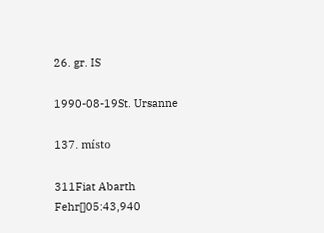26. gr. IS

1990-08-19St. Ursanne

137. místo

311Fiat Abarth Fehr[]05:43,940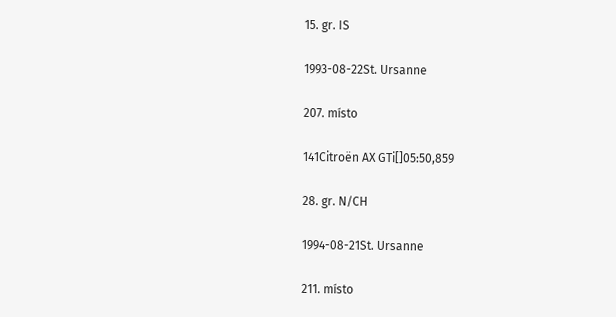15. gr. IS

1993-08-22St. Ursanne

207. místo

141Citroën AX GTi[]05:50,859

28. gr. N/CH

1994-08-21St. Ursanne

211. místo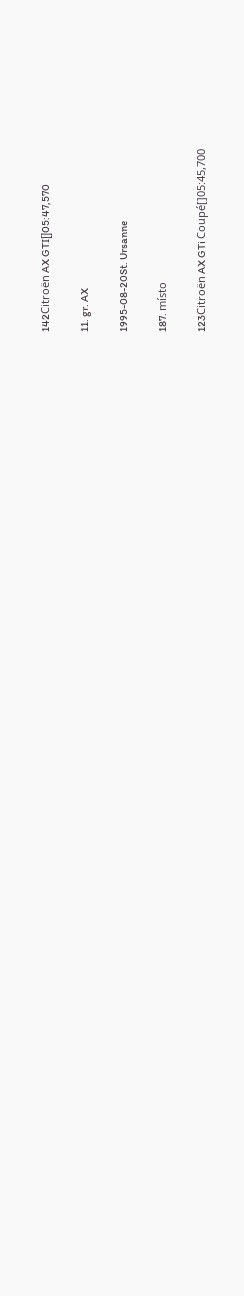142Citroën AX GTI[]05:47,570

11. gr. AX

1995-08-20St. Ursanne

187. místo

123Citroën AX GTi Coupé[]05:45,700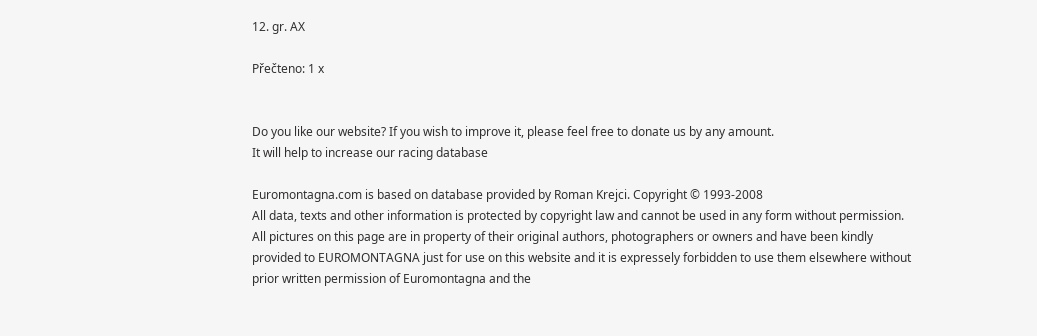12. gr. AX

Přečteno: 1 x


Do you like our website? If you wish to improve it, please feel free to donate us by any amount.
It will help to increase our racing database

Euromontagna.com is based on database provided by Roman Krejci. Copyright © 1993-2008
All data, texts and other information is protected by copyright law and cannot be used in any form without permission. All pictures on this page are in property of their original authors, photographers or owners and have been kindly provided to EUROMONTAGNA just for use on this website and it is expressely forbidden to use them elsewhere without prior written permission of Euromontagna and the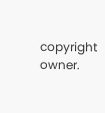copyright owner.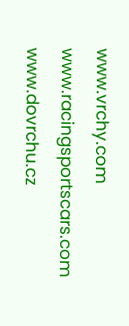www.vrchy.com  www.racingsportscars.com  www.dovrchu.cz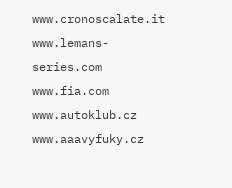www.cronoscalate.it  www.lemans-series.com  www.fia.com  www.autoklub.cz  www.aaavyfuky.cz